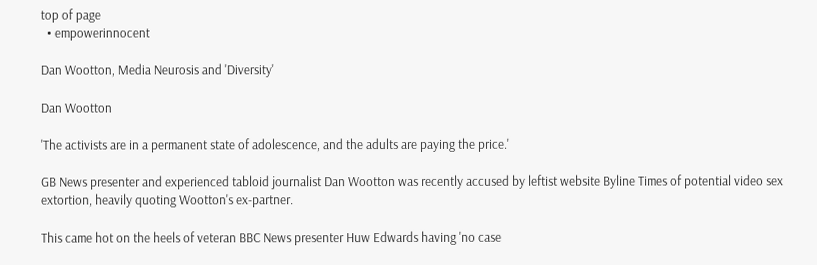top of page
  • empowerinnocent

Dan Wootton, Media Neurosis and 'Diversity'

Dan Wootton

'The activists are in a permanent state of adolescence, and the adults are paying the price.'

GB News presenter and experienced tabloid journalist Dan Wootton was recently accused by leftist website Byline Times of potential video sex extortion, heavily quoting Wootton's ex-partner.

This came hot on the heels of veteran BBC News presenter Huw Edwards having 'no case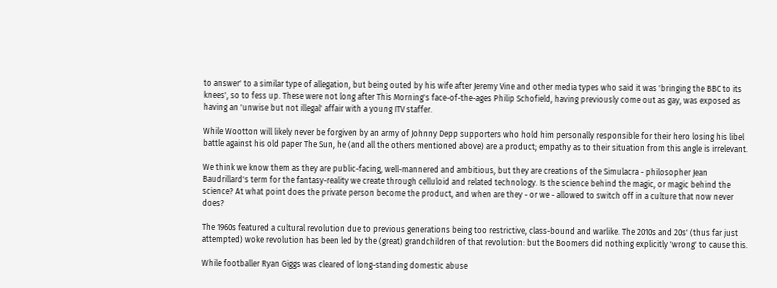to answer' to a similar type of allegation, but being outed by his wife after Jeremy Vine and other media types who said it was 'bringing the BBC to its knees', so to fess up. These were not long after This Morning's face-of-the-ages Philip Schofield, having previously come out as gay, was exposed as having an 'unwise but not illegal' affair with a young ITV staffer.

While Wootton will likely never be forgiven by an army of Johnny Depp supporters who hold him personally responsible for their hero losing his libel battle against his old paper The Sun, he (and all the others mentioned above) are a product; empathy as to their situation from this angle is irrelevant.

We think we know them as they are public-facing, well-mannered and ambitious, but they are creations of the Simulacra - philosopher Jean Baudrillard's term for the fantasy-reality we create through celluloid and related technology. Is the science behind the magic, or magic behind the science? At what point does the private person become the product, and when are they - or we - allowed to switch off in a culture that now never does?

The 1960s featured a cultural revolution due to previous generations being too restrictive, class-bound and warlike. The 2010s and 20s' (thus far just attempted) woke revolution has been led by the (great) grandchildren of that revolution: but the Boomers did nothing explicitly 'wrong' to cause this.

While footballer Ryan Giggs was cleared of long-standing domestic abuse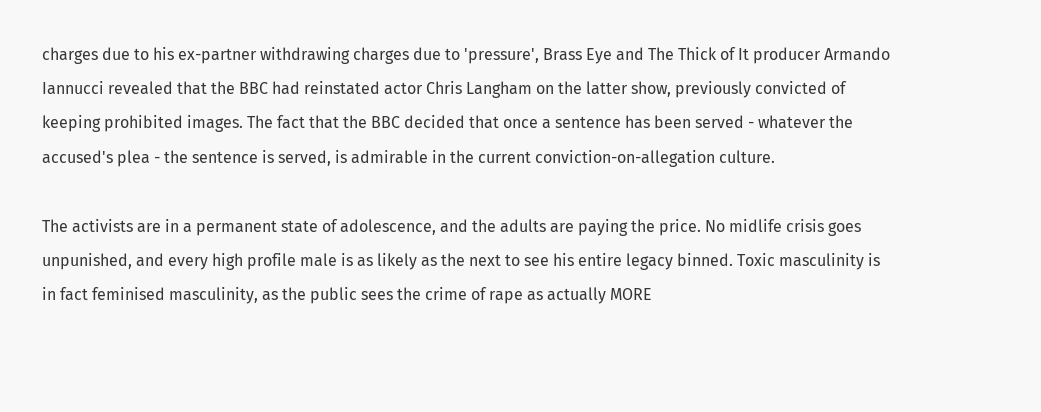charges due to his ex-partner withdrawing charges due to 'pressure', Brass Eye and The Thick of It producer Armando Iannucci revealed that the BBC had reinstated actor Chris Langham on the latter show, previously convicted of keeping prohibited images. The fact that the BBC decided that once a sentence has been served - whatever the accused's plea - the sentence is served, is admirable in the current conviction-on-allegation culture.

The activists are in a permanent state of adolescence, and the adults are paying the price. No midlife crisis goes unpunished, and every high profile male is as likely as the next to see his entire legacy binned. Toxic masculinity is in fact feminised masculinity, as the public sees the crime of rape as actually MORE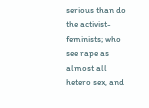serious than do the activist-feminists; who see rape as almost all hetero sex, and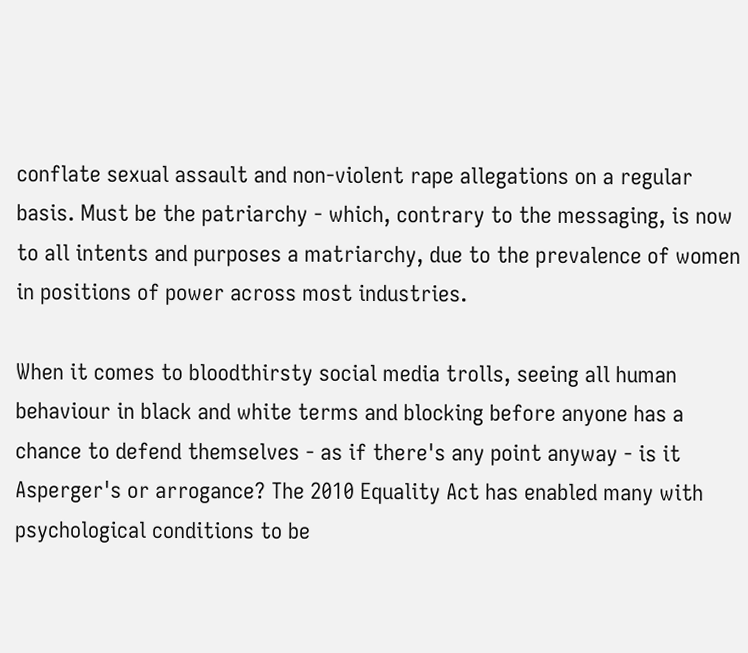conflate sexual assault and non-violent rape allegations on a regular basis. Must be the patriarchy - which, contrary to the messaging, is now to all intents and purposes a matriarchy, due to the prevalence of women in positions of power across most industries.

When it comes to bloodthirsty social media trolls, seeing all human behaviour in black and white terms and blocking before anyone has a chance to defend themselves - as if there's any point anyway - is it Asperger's or arrogance? The 2010 Equality Act has enabled many with psychological conditions to be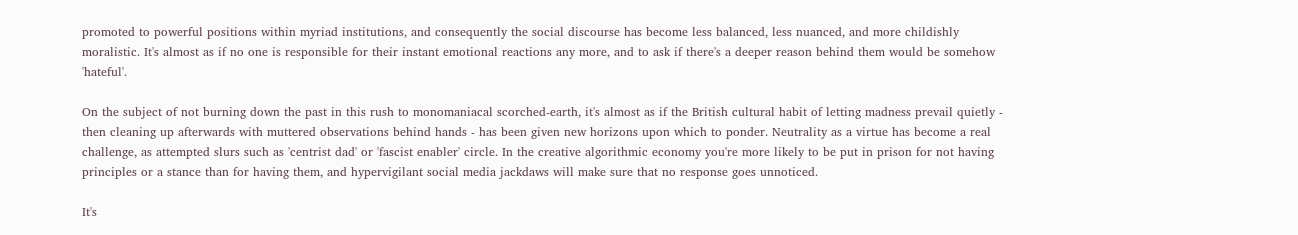promoted to powerful positions within myriad institutions, and consequently the social discourse has become less balanced, less nuanced, and more childishly moralistic. It's almost as if no one is responsible for their instant emotional reactions any more, and to ask if there's a deeper reason behind them would be somehow 'hateful'.

On the subject of not burning down the past in this rush to monomaniacal scorched-earth, it's almost as if the British cultural habit of letting madness prevail quietly - then cleaning up afterwards with muttered observations behind hands - has been given new horizons upon which to ponder. Neutrality as a virtue has become a real challenge, as attempted slurs such as 'centrist dad' or 'fascist enabler' circle. In the creative algorithmic economy you're more likely to be put in prison for not having principles or a stance than for having them, and hypervigilant social media jackdaws will make sure that no response goes unnoticed.

It's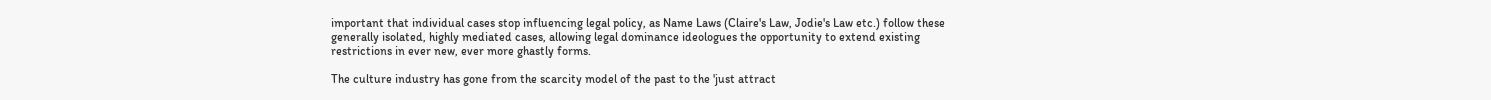important that individual cases stop influencing legal policy, as Name Laws (Claire's Law, Jodie's Law etc.) follow these generally isolated, highly mediated cases, allowing legal dominance ideologues the opportunity to extend existing restrictions in ever new, ever more ghastly forms.

The culture industry has gone from the scarcity model of the past to the 'just attract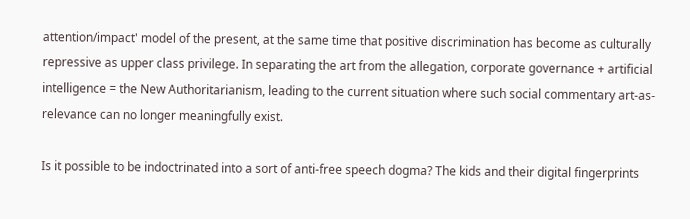attention/impact' model of the present, at the same time that positive discrimination has become as culturally repressive as upper class privilege. In separating the art from the allegation, corporate governance + artificial intelligence = the New Authoritarianism, leading to the current situation where such social commentary art-as-relevance can no longer meaningfully exist.

Is it possible to be indoctrinated into a sort of anti-free speech dogma? The kids and their digital fingerprints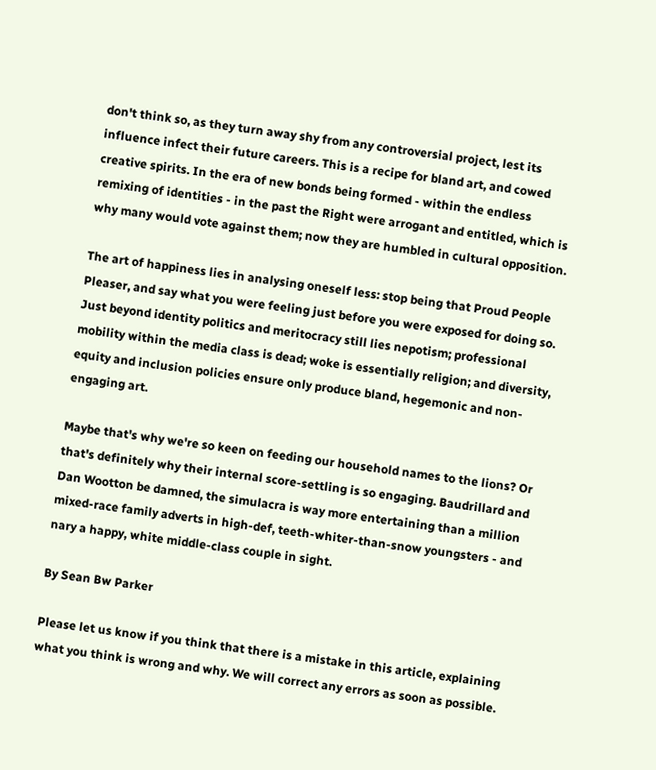don't think so, as they turn away shy from any controversial project, lest its influence infect their future careers. This is a recipe for bland art, and cowed creative spirits. In the era of new bonds being formed - within the endless remixing of identities - in the past the Right were arrogant and entitled, which is why many would vote against them; now they are humbled in cultural opposition.

The art of happiness lies in analysing oneself less: stop being that Proud People Pleaser, and say what you were feeling just before you were exposed for doing so. Just beyond identity politics and meritocracy still lies nepotism; professional mobility within the media class is dead; woke is essentially religion; and diversity, equity and inclusion policies ensure only produce bland, hegemonic and non-engaging art.

Maybe that's why we're so keen on feeding our household names to the lions? Or that's definitely why their internal score-settling is so engaging. Baudrillard and Dan Wootton be damned, the simulacra is way more entertaining than a million mixed-race family adverts in high-def, teeth-whiter-than-snow youngsters - and nary a happy, white middle-class couple in sight.

By Sean Bw Parker

Please let us know if you think that there is a mistake in this article, explaining what you think is wrong and why. We will correct any errors as soon as possible.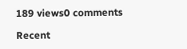189 views0 comments

Recent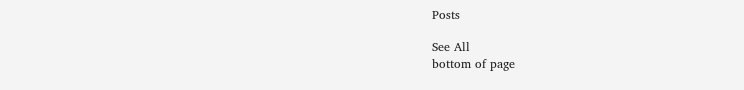Posts

See All
bottom of page